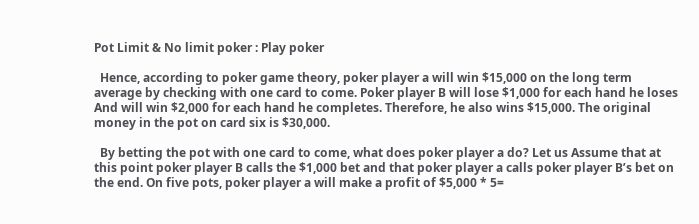Pot Limit & No limit poker : Play poker

  Hence, according to poker game theory, poker player a will win $15,000 on the long term average by checking with one card to come. Poker player B will lose $1,000 for each hand he loses And will win $2,000 for each hand he completes. Therefore, he also wins $15,000. The original money in the pot on card six is $30,000.

  By betting the pot with one card to come, what does poker player a do? Let us Assume that at this point poker player B calls the $1,000 bet and that poker player a calls poker player B’s bet on the end. On five pots, poker player a will make a profit of $5,000 * 5=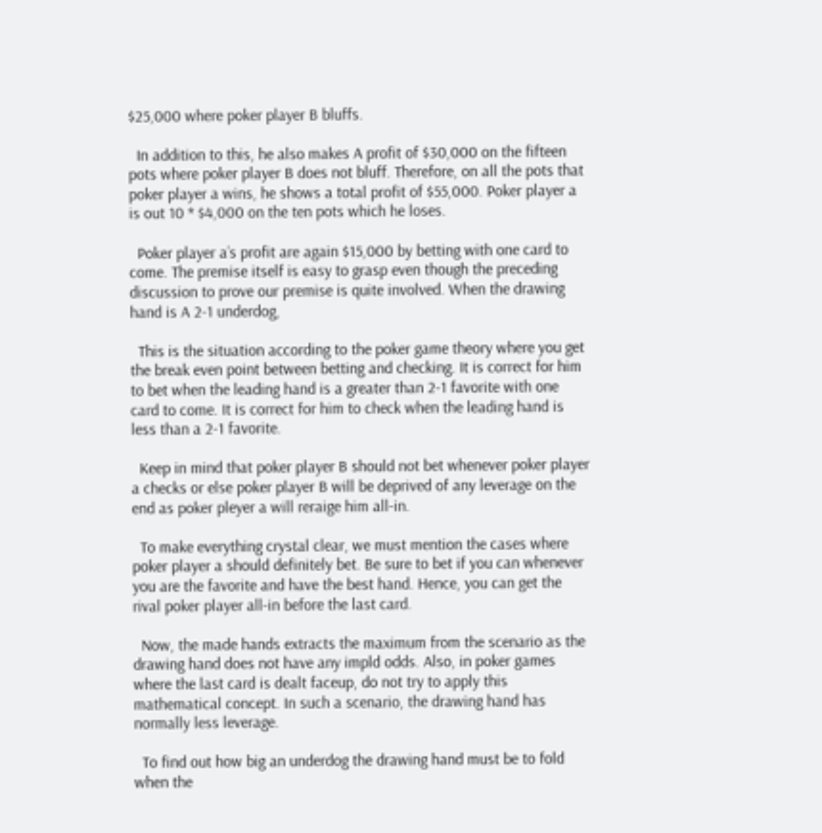$25,000 where poker player B bluffs.

  In addition to this, he also makes A profit of $30,000 on the fifteen pots where poker player B does not bluff. Therefore, on all the pots that poker player a wins, he shows a total profit of $55,000. Poker player a is out 10 * $4,000 on the ten pots which he loses.

  Poker player a’s profit are again $15,000 by betting with one card to come. The premise itself is easy to grasp even though the preceding discussion to prove our premise is quite involved. When the drawing hand is A 2-1 underdog,

  This is the situation according to the poker game theory where you get the break even point between betting and checking. It is correct for him to bet when the leading hand is a greater than 2-1 favorite with one card to come. It is correct for him to check when the leading hand is less than a 2-1 favorite.

  Keep in mind that poker player B should not bet whenever poker player a checks or else poker player B will be deprived of any leverage on the end as poker pleyer a will reraige him all-in.

  To make everything crystal clear, we must mention the cases where poker player a should definitely bet. Be sure to bet if you can whenever you are the favorite and have the best hand. Hence, you can get the rival poker player all-in before the last card.

  Now, the made hands extracts the maximum from the scenario as the drawing hand does not have any impld odds. Also, in poker games where the last card is dealt faceup, do not try to apply this mathematical concept. In such a scenario, the drawing hand has normally less leverage.

  To find out how big an underdog the drawing hand must be to fold when the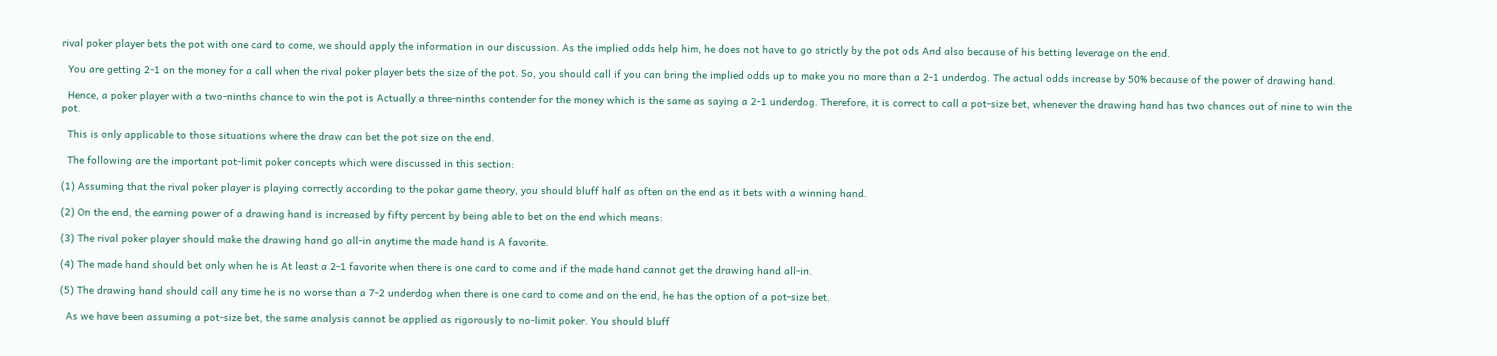rival poker player bets the pot with one card to come, we should apply the information in our discussion. As the implied odds help him, he does not have to go strictly by the pot ods And also because of his betting leverage on the end.

  You are getting 2-1 on the money for a call when the rival poker player bets the size of the pot. So, you should call if you can bring the implied odds up to make you no more than a 2-1 underdog. The actual odds increase by 50% because of the power of drawing hand.

  Hence, a poker player with a two-ninths chance to win the pot is Actually a three-ninths contender for the money which is the same as saying a 2-1 underdog. Therefore, it is correct to call a pot-size bet, whenever the drawing hand has two chances out of nine to win the pot.

  This is only applicable to those situations where the draw can bet the pot size on the end.

  The following are the important pot-limit poker concepts which were discussed in this section:

(1) Assuming that the rival poker player is playing correctly according to the pokar game theory, you should bluff half as often on the end as it bets with a winning hand.

(2) On the end, the earning power of a drawing hand is increased by fifty percent by being able to bet on the end which means:

(3) The rival poker player should make the drawing hand go all-in anytime the made hand is A favorite.

(4) The made hand should bet only when he is At least a 2-1 favorite when there is one card to come and if the made hand cannot get the drawing hand all-in.

(5) The drawing hand should call any time he is no worse than a 7-2 underdog when there is one card to come and on the end, he has the option of a pot-size bet.

  As we have been assuming a pot-size bet, the same analysis cannot be applied as rigorously to no-limit poker. You should bluff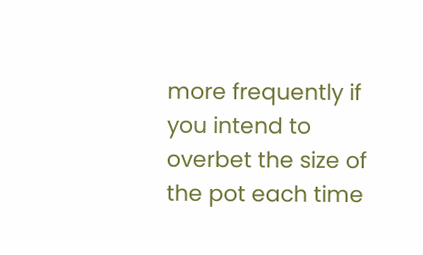more frequently if you intend to overbet the size of the pot each time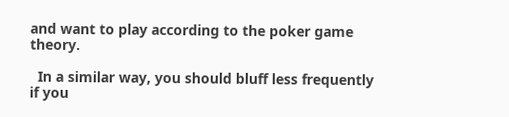and want to play according to the poker game theory.

  In a similar way, you should bluff less frequently if you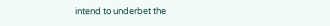intend to underbet the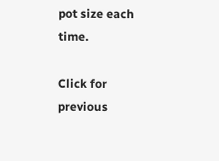pot size each time.

Click for previous